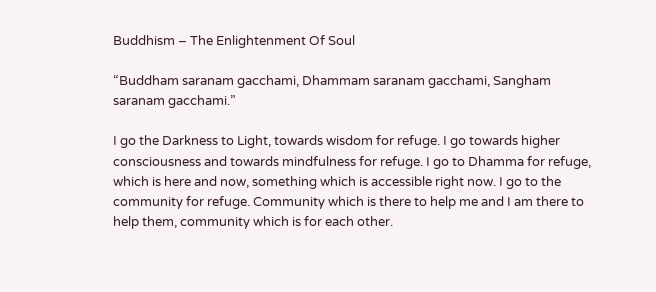Buddhism – The Enlightenment Of Soul

“Buddham saranam gacchami, Dhammam saranam gacchami, Sangham saranam gacchami.”

I go the Darkness to Light, towards wisdom for refuge. I go towards higher consciousness and towards mindfulness for refuge. I go to Dhamma for refuge, which is here and now, something which is accessible right now. I go to the community for refuge. Community which is there to help me and I am there to help them, community which is for each other.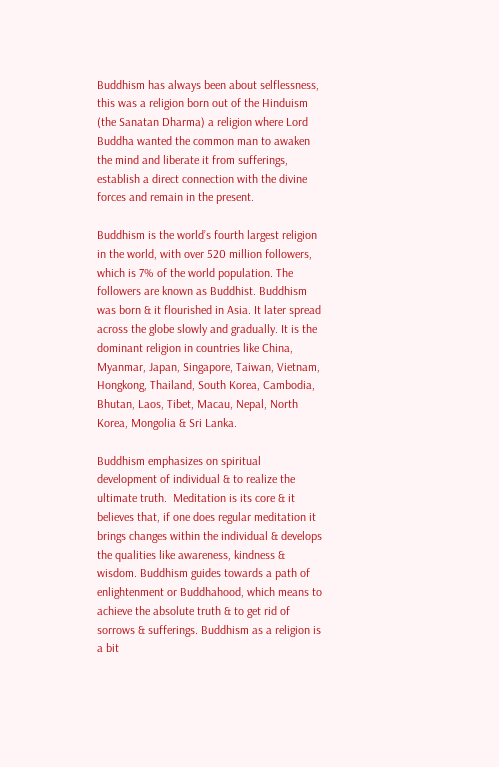Buddhism has always been about selflessness, this was a religion born out of the Hinduism (the Sanatan Dharma) a religion where Lord Buddha wanted the common man to awaken the mind and liberate it from sufferings, establish a direct connection with the divine forces and remain in the present.

Buddhism is the world’s fourth largest religion in the world, with over 520 million followers, which is 7% of the world population. The followers are known as Buddhist. Buddhism was born & it flourished in Asia. It later spread across the globe slowly and gradually. It is the dominant religion in countries like China, Myanmar, Japan, Singapore, Taiwan, Vietnam, Hongkong, Thailand, South Korea, Cambodia, Bhutan, Laos, Tibet, Macau, Nepal, North Korea, Mongolia & Sri Lanka.

Buddhism emphasizes on spiritual development of individual & to realize the ultimate truth.  Meditation is its core & it believes that, if one does regular meditation it brings changes within the individual & develops the qualities like awareness, kindness & wisdom. Buddhism guides towards a path of enlightenment or Buddhahood, which means to achieve the absolute truth & to get rid of sorrows & sufferings. Buddhism as a religion is a bit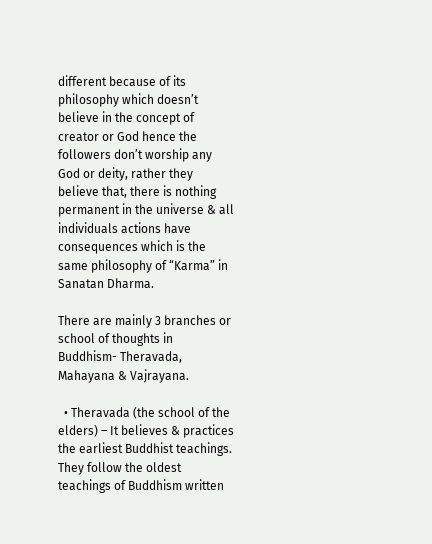different because of its philosophy which doesn’t believe in the concept of creator or God hence the followers don’t worship any God or deity, rather they believe that, there is nothing permanent in the universe & all individuals actions have consequences which is the same philosophy of “Karma” in Sanatan Dharma.

There are mainly 3 branches or school of thoughts in Buddhism- Theravada, Mahayana & Vajrayana.

  • Theravada (the school of the elders) – It believes & practices the earliest Buddhist teachings. They follow the oldest teachings of Buddhism written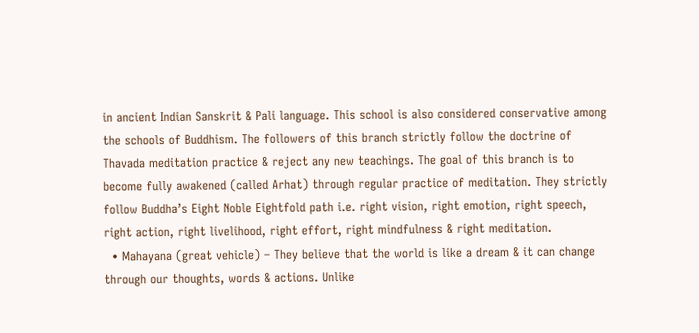in ancient Indian Sanskrit & Pali language. This school is also considered conservative among the schools of Buddhism. The followers of this branch strictly follow the doctrine of Thavada meditation practice & reject any new teachings. The goal of this branch is to become fully awakened (called Arhat) through regular practice of meditation. They strictly follow Buddha’s Eight Noble Eightfold path i.e. right vision, right emotion, right speech, right action, right livelihood, right effort, right mindfulness & right meditation.
  • Mahayana (great vehicle) – They believe that the world is like a dream & it can change through our thoughts, words & actions. Unlike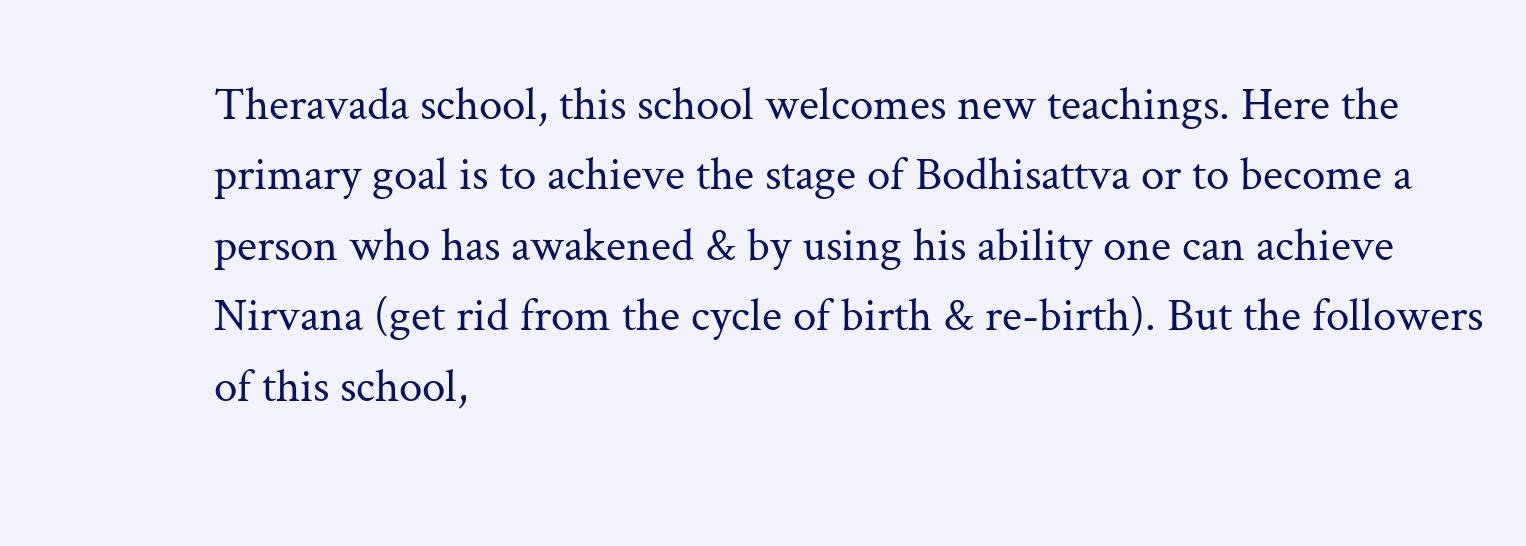Theravada school, this school welcomes new teachings. Here the primary goal is to achieve the stage of Bodhisattva or to become a person who has awakened & by using his ability one can achieve Nirvana (get rid from the cycle of birth & re-birth). But the followers of this school,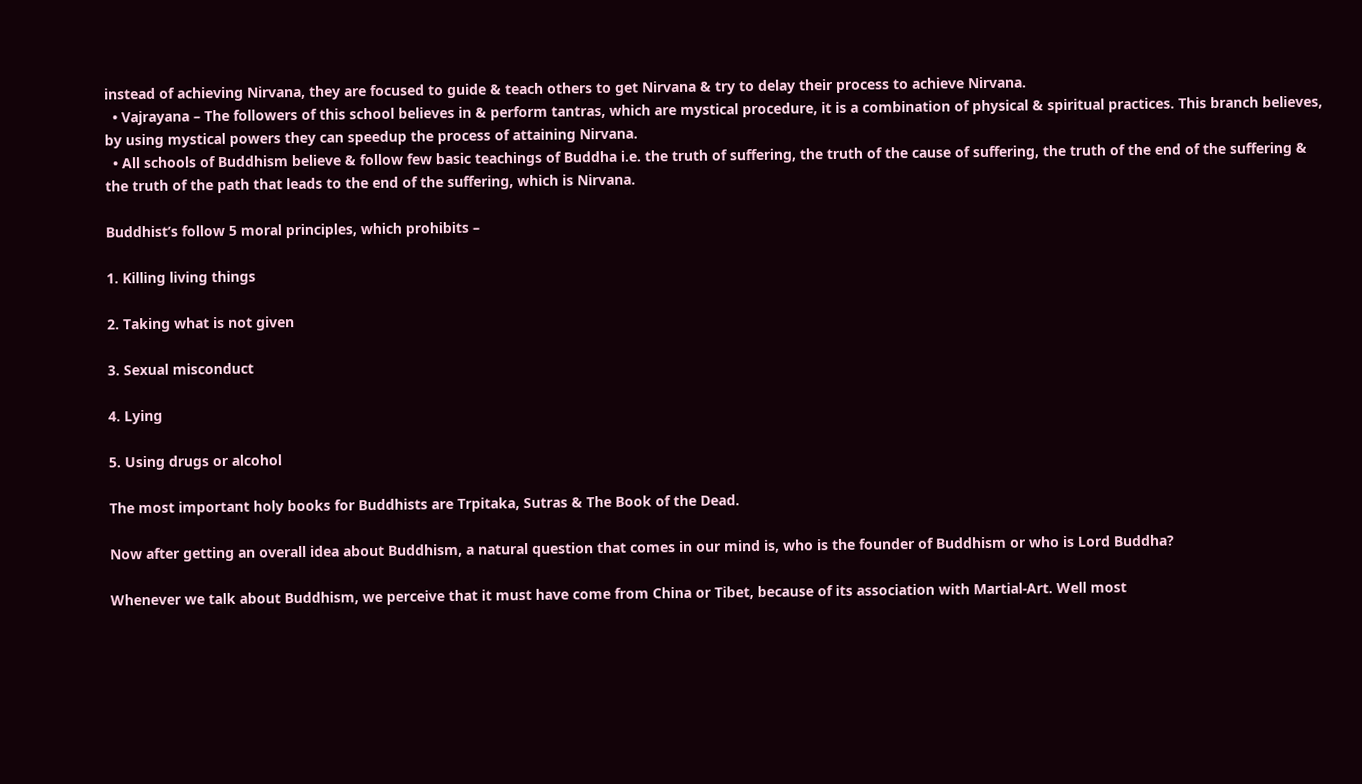instead of achieving Nirvana, they are focused to guide & teach others to get Nirvana & try to delay their process to achieve Nirvana.
  • Vajrayana – The followers of this school believes in & perform tantras, which are mystical procedure, it is a combination of physical & spiritual practices. This branch believes, by using mystical powers they can speedup the process of attaining Nirvana.
  • All schools of Buddhism believe & follow few basic teachings of Buddha i.e. the truth of suffering, the truth of the cause of suffering, the truth of the end of the suffering & the truth of the path that leads to the end of the suffering, which is Nirvana.

Buddhist’s follow 5 moral principles, which prohibits –

1. Killing living things

2. Taking what is not given

3. Sexual misconduct

4. Lying

5. Using drugs or alcohol

The most important holy books for Buddhists are Trpitaka, Sutras & The Book of the Dead.

Now after getting an overall idea about Buddhism, a natural question that comes in our mind is, who is the founder of Buddhism or who is Lord Buddha?

Whenever we talk about Buddhism, we perceive that it must have come from China or Tibet, because of its association with Martial-Art. Well most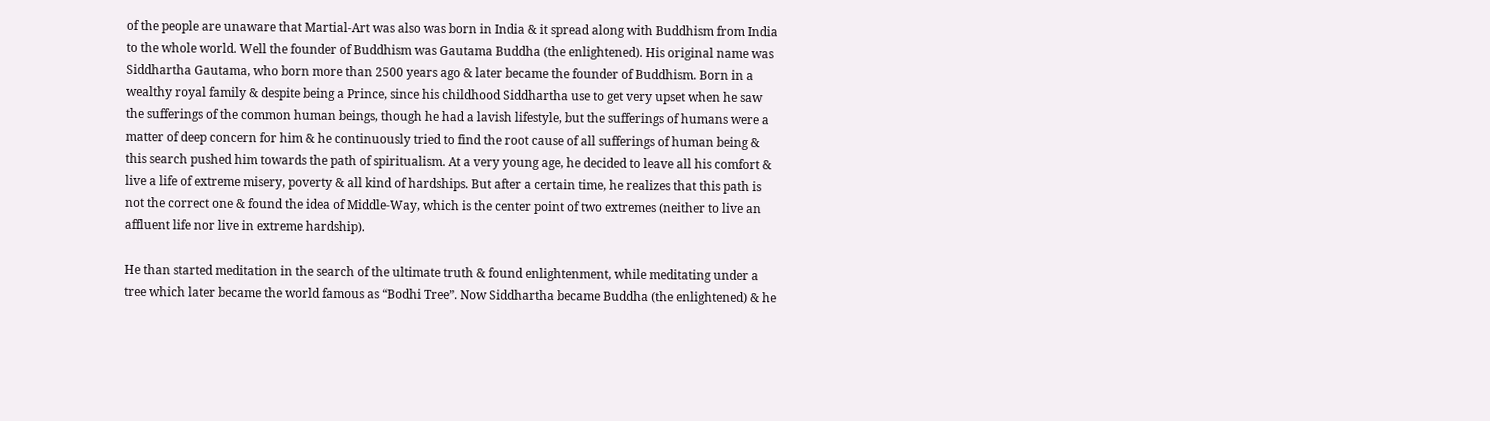of the people are unaware that Martial-Art was also was born in India & it spread along with Buddhism from India to the whole world. Well the founder of Buddhism was Gautama Buddha (the enlightened). His original name was Siddhartha Gautama, who born more than 2500 years ago & later became the founder of Buddhism. Born in a wealthy royal family & despite being a Prince, since his childhood Siddhartha use to get very upset when he saw the sufferings of the common human beings, though he had a lavish lifestyle, but the sufferings of humans were a matter of deep concern for him & he continuously tried to find the root cause of all sufferings of human being & this search pushed him towards the path of spiritualism. At a very young age, he decided to leave all his comfort & live a life of extreme misery, poverty & all kind of hardships. But after a certain time, he realizes that this path is not the correct one & found the idea of Middle-Way, which is the center point of two extremes (neither to live an affluent life nor live in extreme hardship).

He than started meditation in the search of the ultimate truth & found enlightenment, while meditating under a tree which later became the world famous as “Bodhi Tree”. Now Siddhartha became Buddha (the enlightened) & he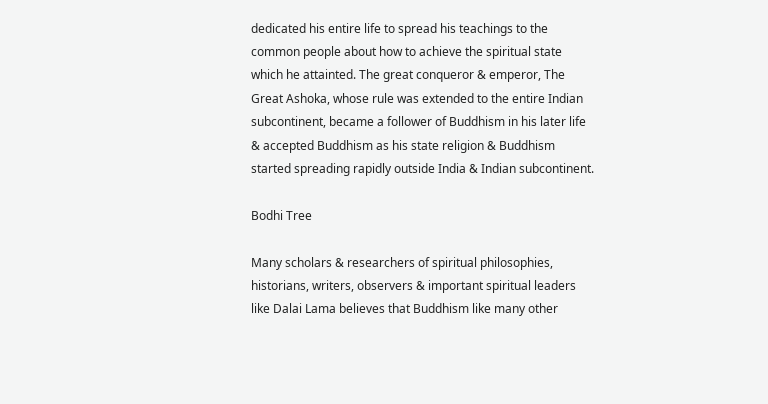dedicated his entire life to spread his teachings to the common people about how to achieve the spiritual state which he attainted. The great conqueror & emperor, The Great Ashoka, whose rule was extended to the entire Indian subcontinent, became a follower of Buddhism in his later life & accepted Buddhism as his state religion & Buddhism started spreading rapidly outside India & Indian subcontinent.

Bodhi Tree

Many scholars & researchers of spiritual philosophies, historians, writers, observers & important spiritual leaders like Dalai Lama believes that Buddhism like many other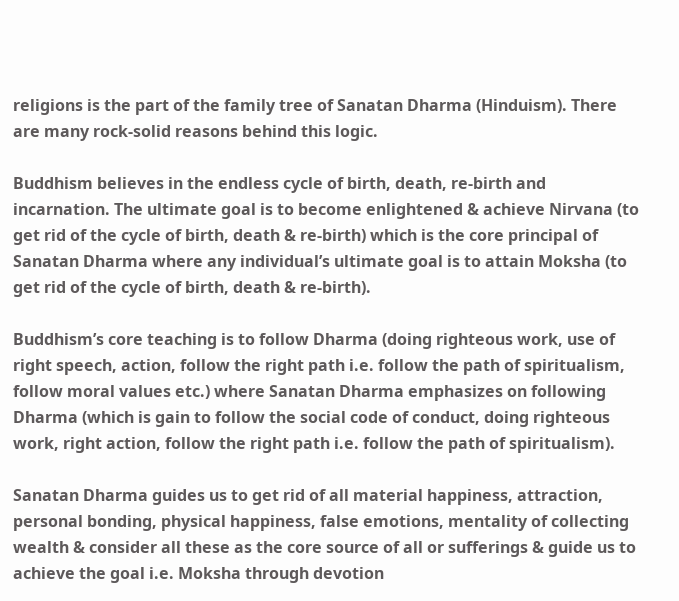religions is the part of the family tree of Sanatan Dharma (Hinduism). There are many rock-solid reasons behind this logic.

Buddhism believes in the endless cycle of birth, death, re-birth and incarnation. The ultimate goal is to become enlightened & achieve Nirvana (to get rid of the cycle of birth, death & re-birth) which is the core principal of Sanatan Dharma where any individual’s ultimate goal is to attain Moksha (to get rid of the cycle of birth, death & re-birth).

Buddhism’s core teaching is to follow Dharma (doing righteous work, use of right speech, action, follow the right path i.e. follow the path of spiritualism, follow moral values etc.) where Sanatan Dharma emphasizes on following Dharma (which is gain to follow the social code of conduct, doing righteous work, right action, follow the right path i.e. follow the path of spiritualism).

Sanatan Dharma guides us to get rid of all material happiness, attraction, personal bonding, physical happiness, false emotions, mentality of collecting wealth & consider all these as the core source of all or sufferings & guide us to achieve the goal i.e. Moksha through devotion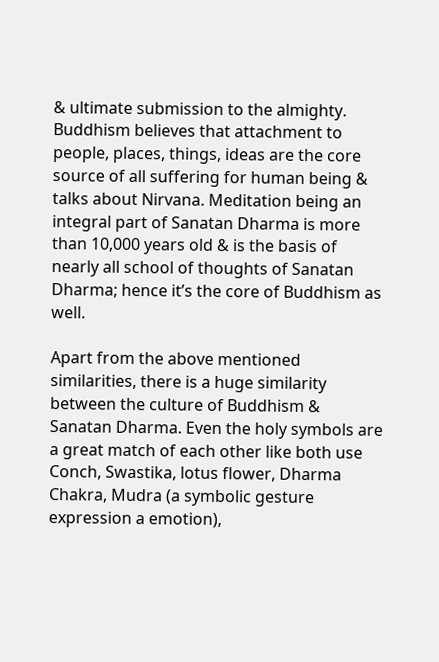& ultimate submission to the almighty. Buddhism believes that attachment to people, places, things, ideas are the core source of all suffering for human being & talks about Nirvana. Meditation being an integral part of Sanatan Dharma is more than 10,000 years old & is the basis of nearly all school of thoughts of Sanatan Dharma; hence it’s the core of Buddhism as well.

Apart from the above mentioned similarities, there is a huge similarity between the culture of Buddhism & Sanatan Dharma. Even the holy symbols are a great match of each other like both use Conch, Swastika, lotus flower, Dharma Chakra, Mudra (a symbolic gesture expression a emotion),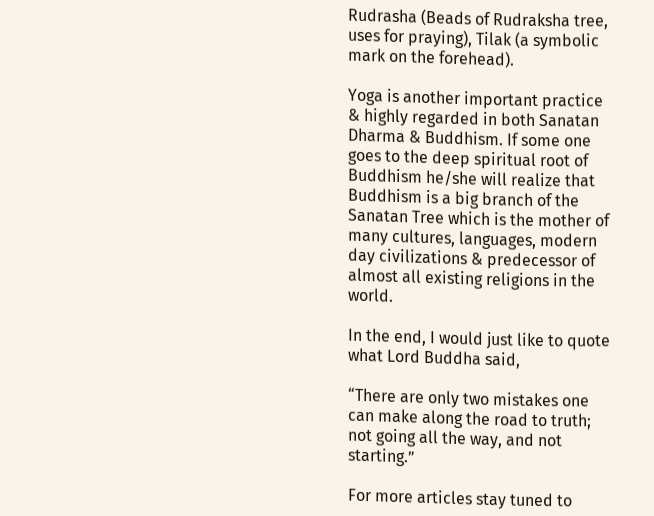Rudrasha (Beads of Rudraksha tree, uses for praying), Tilak (a symbolic mark on the forehead).

Yoga is another important practice & highly regarded in both Sanatan Dharma & Buddhism. If some one goes to the deep spiritual root of Buddhism he/she will realize that Buddhism is a big branch of the Sanatan Tree which is the mother of many cultures, languages, modern day civilizations & predecessor of almost all existing religions in the world.

In the end, I would just like to quote what Lord Buddha said,

“There are only two mistakes one can make along the road to truth; not going all the way, and not starting.”

For more articles stay tuned to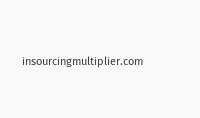insourcingmultiplier.com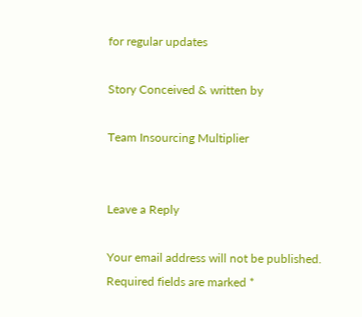for regular updates

Story Conceived & written by

Team Insourcing Multiplier


Leave a Reply

Your email address will not be published. Required fields are marked *